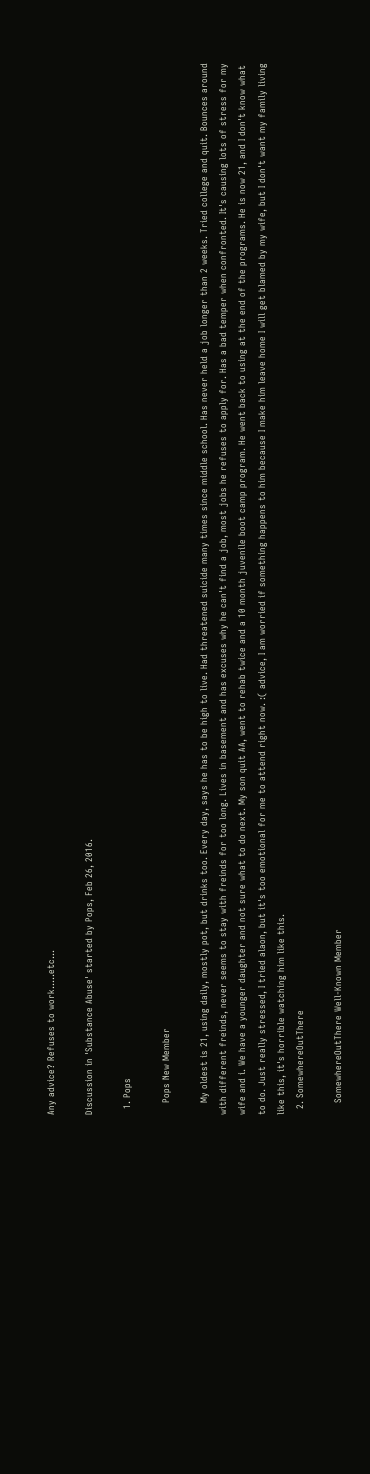Any advice? Refuses to work.....etc...

Discussion in 'Substance Abuse' started by Pops, Feb 26, 2016.

  1. Pops

    Pops New Member

    My oldest is 21, using daily, mostly pot, but drinks too. Every day, says he has to be high to live. Had threatened suicide many times since middle school. Has never held a job longer than 2 weeks. Tried college and quit. Bounces around with different freinds, never seems to stay with freinds for too long. Lives in basement and has excuses why he can't find a job, most jobs he refuses to apply for. Has a bad temper when confronted. It's causing lots of stress for my wife and i. We have a younger daughter and not sure what to do next. My son quit AA, went to rehab twice and a 10 month juvenile boot camp program. He went back to using at the end of the programs. He is now 21, and I don't know what to do. Just really stressed, I tried alaon, but it's too emotional for me to attend right now. :( advice, I am worried if something happens to him because I make him leave home I will get blamed by my wife, but I don't want my family living like this, it's horrible watching him like this.
  2. SomewhereOutThere

    SomewhereOutThere Well-Known Member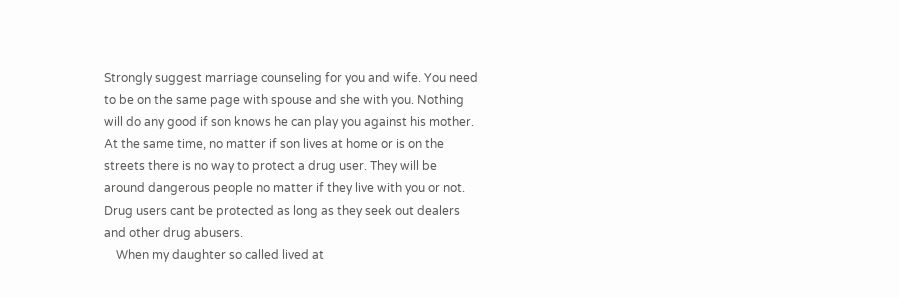Strongly suggest marriage counseling for you and wife. You need to be on the same page with spouse and she with you. Nothing will do any good if son knows he can play you against his mother. At the same time, no matter if son lives at home or is on the streets there is no way to protect a drug user. They will be around dangerous people no matter if they live with you or not. Drug users cant be protected as long as they seek out dealers and other drug abusers.
    When my daughter so called lived at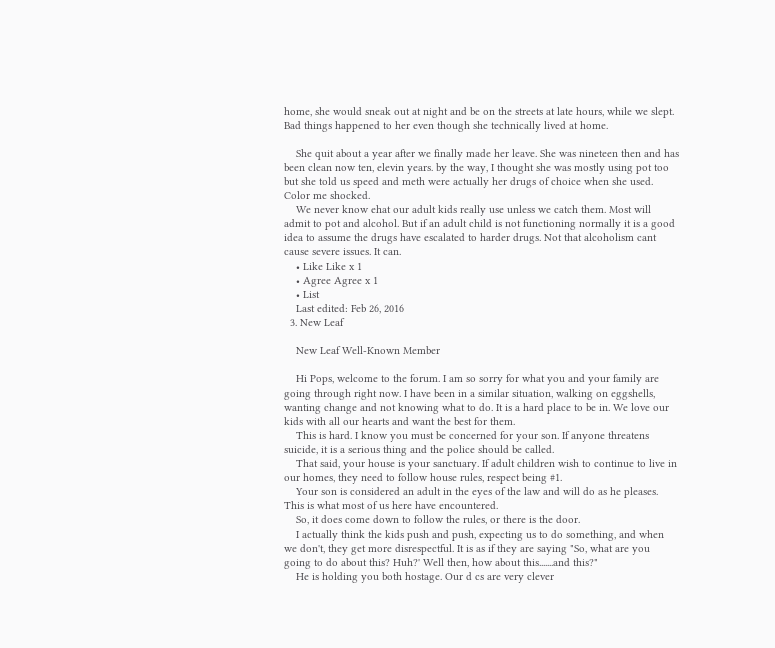home, she would sneak out at night and be on the streets at late hours, while we slept. Bad things happened to her even though she technically lived at home.

    She quit about a year after we finally made her leave. She was nineteen then and has been clean now ten, elevin years. by the way, I thought she was mostly using pot too but she told us speed and meth were actually her drugs of choice when she used. Color me shocked.
    We never know ehat our adult kids really use unless we catch them. Most will admit to pot and alcohol. But if an adult child is not functioning normally it is a good idea to assume the drugs have escalated to harder drugs. Not that alcoholism cant cause severe issues. It can.
    • Like Like x 1
    • Agree Agree x 1
    • List
    Last edited: Feb 26, 2016
  3. New Leaf

    New Leaf Well-Known Member

    Hi Pops, welcome to the forum. I am so sorry for what you and your family are going through right now. I have been in a similar situation, walking on eggshells, wanting change and not knowing what to do. It is a hard place to be in. We love our kids with all our hearts and want the best for them.
    This is hard. I know you must be concerned for your son. If anyone threatens suicide, it is a serious thing and the police should be called.
    That said, your house is your sanctuary. If adult children wish to continue to live in our homes, they need to follow house rules, respect being #1.
    Your son is considered an adult in the eyes of the law and will do as he pleases. This is what most of us here have encountered.
    So, it does come down to follow the rules, or there is the door.
    I actually think the kids push and push, expecting us to do something, and when we don't, they get more disrespectful. It is as if they are saying "So, what are you going to do about this? Huh?' Well then, how about this.......and this?"
    He is holding you both hostage. Our d cs are very clever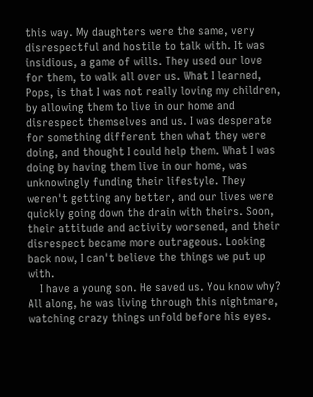this way. My daughters were the same, very disrespectful and hostile to talk with. It was insidious, a game of wills. They used our love for them, to walk all over us. What I learned, Pops, is that I was not really loving my children, by allowing them to live in our home and disrespect themselves and us. I was desperate for something different then what they were doing, and thought I could help them. What I was doing by having them live in our home, was unknowingly funding their lifestyle. They weren't getting any better, and our lives were quickly going down the drain with theirs. Soon, their attitude and activity worsened, and their disrespect became more outrageous. Looking back now, I can't believe the things we put up with.
    I have a young son. He saved us. You know why? All along, he was living through this nightmare, watching crazy things unfold before his eyes.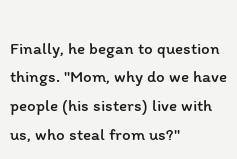Finally, he began to question things. "Mom, why do we have people (his sisters) live with us, who steal from us?"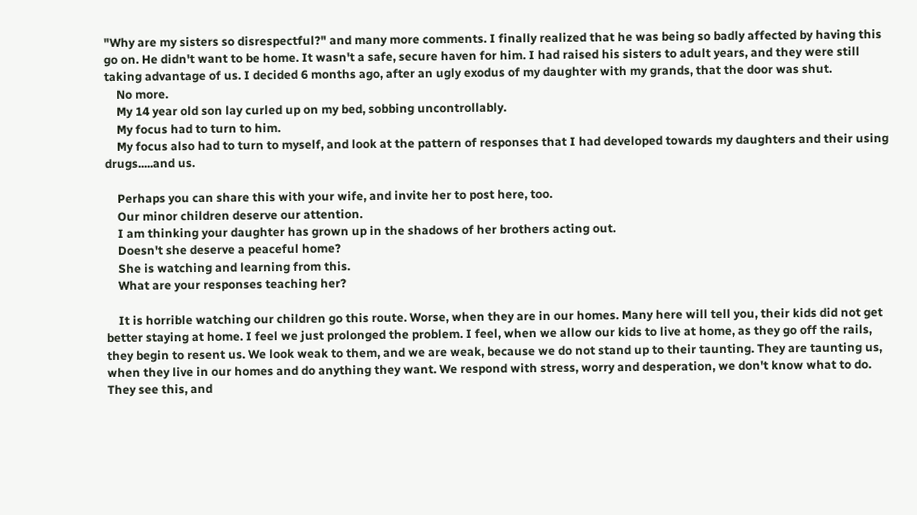"Why are my sisters so disrespectful?" and many more comments. I finally realized that he was being so badly affected by having this go on. He didn't want to be home. It wasn't a safe, secure haven for him. I had raised his sisters to adult years, and they were still taking advantage of us. I decided 6 months ago, after an ugly exodus of my daughter with my grands, that the door was shut.
    No more.
    My 14 year old son lay curled up on my bed, sobbing uncontrollably.
    My focus had to turn to him.
    My focus also had to turn to myself, and look at the pattern of responses that I had developed towards my daughters and their using drugs.....and us.

    Perhaps you can share this with your wife, and invite her to post here, too.
    Our minor children deserve our attention.
    I am thinking your daughter has grown up in the shadows of her brothers acting out.
    Doesn't she deserve a peaceful home?
    She is watching and learning from this.
    What are your responses teaching her?

    It is horrible watching our children go this route. Worse, when they are in our homes. Many here will tell you, their kids did not get better staying at home. I feel we just prolonged the problem. I feel, when we allow our kids to live at home, as they go off the rails, they begin to resent us. We look weak to them, and we are weak, because we do not stand up to their taunting. They are taunting us, when they live in our homes and do anything they want. We respond with stress, worry and desperation, we don't know what to do. They see this, and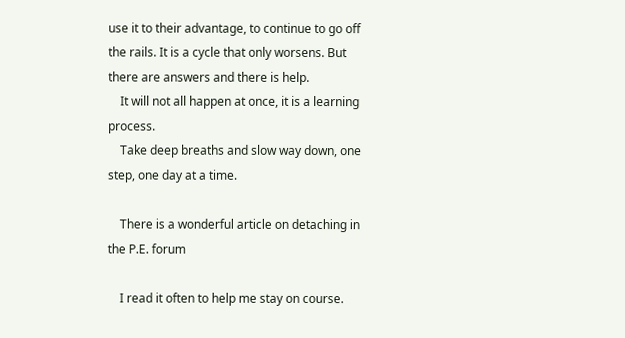use it to their advantage, to continue to go off the rails. It is a cycle that only worsens. But there are answers and there is help.
    It will not all happen at once, it is a learning process.
    Take deep breaths and slow way down, one step, one day at a time.

    There is a wonderful article on detaching in the P.E. forum

    I read it often to help me stay on course.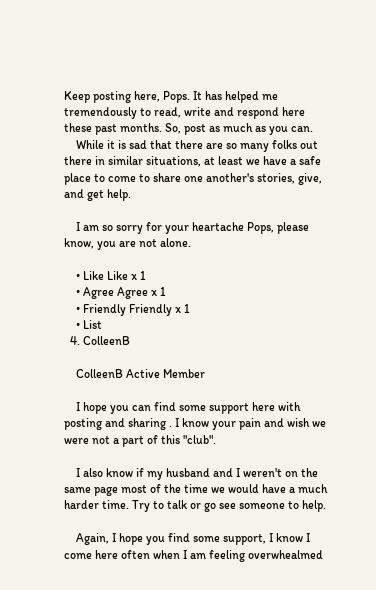Keep posting here, Pops. It has helped me tremendously to read, write and respond here these past months. So, post as much as you can.
    While it is sad that there are so many folks out there in similar situations, at least we have a safe place to come to share one another's stories, give, and get help.

    I am so sorry for your heartache Pops, please know, you are not alone.

    • Like Like x 1
    • Agree Agree x 1
    • Friendly Friendly x 1
    • List
  4. ColleenB

    ColleenB Active Member

    I hope you can find some support here with posting and sharing . I know your pain and wish we were not a part of this "club".

    I also know if my husband and I weren't on the same page most of the time we would have a much harder time. Try to talk or go see someone to help.

    Again, I hope you find some support, I know I come here often when I am feeling overwhealmed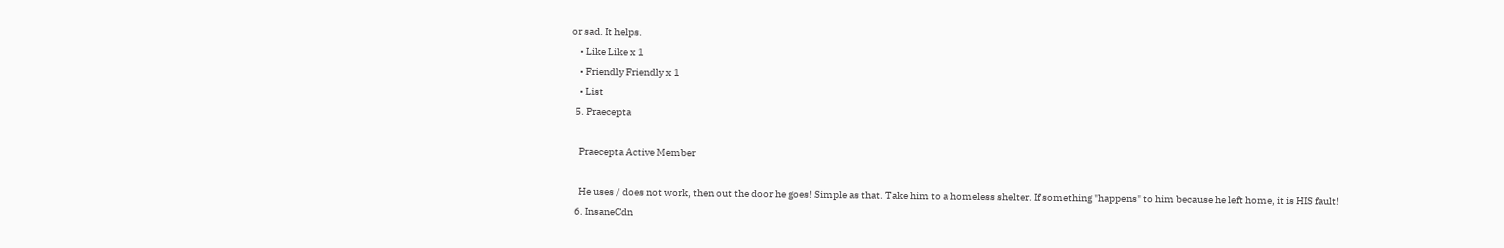or sad. It helps.
    • Like Like x 1
    • Friendly Friendly x 1
    • List
  5. Praecepta

    Praecepta Active Member

    He uses / does not work, then out the door he goes! Simple as that. Take him to a homeless shelter. If something "happens" to him because he left home, it is HIS fault!
  6. InsaneCdn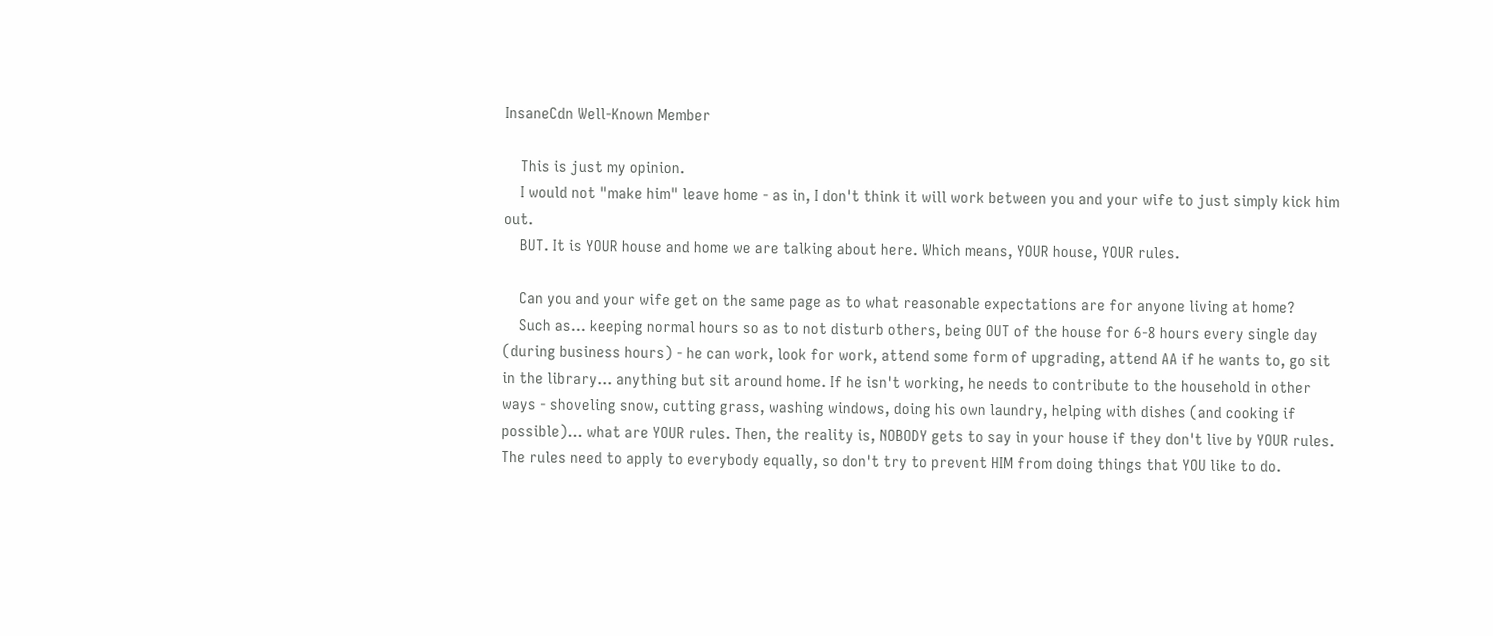InsaneCdn Well-Known Member

    This is just my opinion.
    I would not "make him" leave home - as in, I don't think it will work between you and your wife to just simply kick him out.
    BUT. It is YOUR house and home we are talking about here. Which means, YOUR house, YOUR rules.

    Can you and your wife get on the same page as to what reasonable expectations are for anyone living at home?
    Such as... keeping normal hours so as to not disturb others, being OUT of the house for 6-8 hours every single day (during business hours) - he can work, look for work, attend some form of upgrading, attend AA if he wants to, go sit in the library... anything but sit around home. If he isn't working, he needs to contribute to the household in other ways - shoveling snow, cutting grass, washing windows, doing his own laundry, helping with dishes (and cooking if possible)... what are YOUR rules. Then, the reality is, NOBODY gets to say in your house if they don't live by YOUR rules. The rules need to apply to everybody equally, so don't try to prevent HIM from doing things that YOU like to do.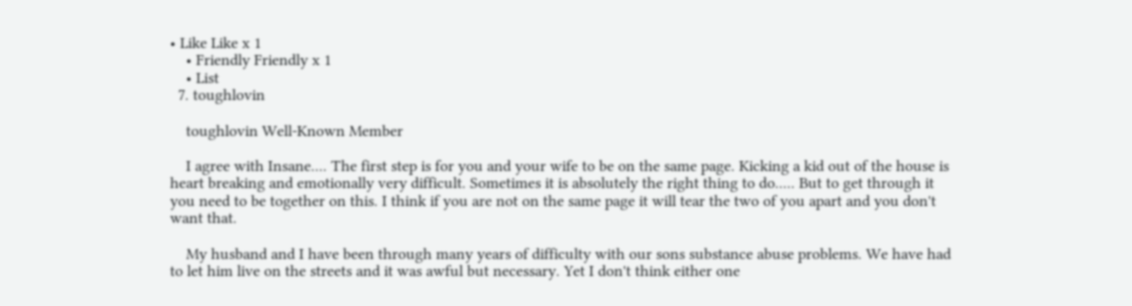• Like Like x 1
    • Friendly Friendly x 1
    • List
  7. toughlovin

    toughlovin Well-Known Member

    I agree with Insane.... The first step is for you and your wife to be on the same page. Kicking a kid out of the house is heart breaking and emotionally very difficult. Sometimes it is absolutely the right thing to do..... But to get through it you need to be together on this. I think if you are not on the same page it will tear the two of you apart and you don't want that.

    My husband and I have been through many years of difficulty with our sons substance abuse problems. We have had to let him live on the streets and it was awful but necessary. Yet I don't think either one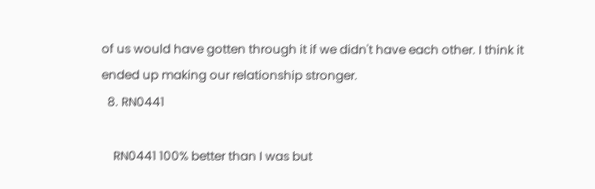of us would have gotten through it if we didn't have each other. I think it ended up making our relationship stronger.
  8. RN0441

    RN0441 100% better than I was but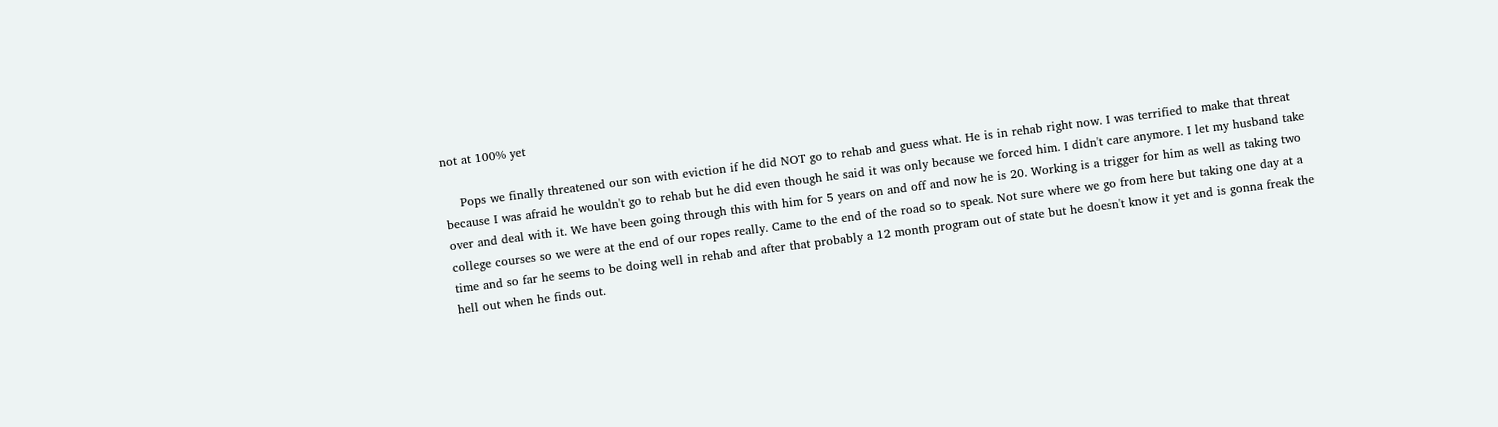not at 100% yet

    Pops we finally threatened our son with eviction if he did NOT go to rehab and guess what. He is in rehab right now. I was terrified to make that threat because I was afraid he wouldn't go to rehab but he did even though he said it was only because we forced him. I didn't care anymore. I let my husband take over and deal with it. We have been going through this with him for 5 years on and off and now he is 20. Working is a trigger for him as well as taking two college courses so we were at the end of our ropes really. Came to the end of the road so to speak. Not sure where we go from here but taking one day at a time and so far he seems to be doing well in rehab and after that probably a 12 month program out of state but he doesn't know it yet and is gonna freak the hell out when he finds out.